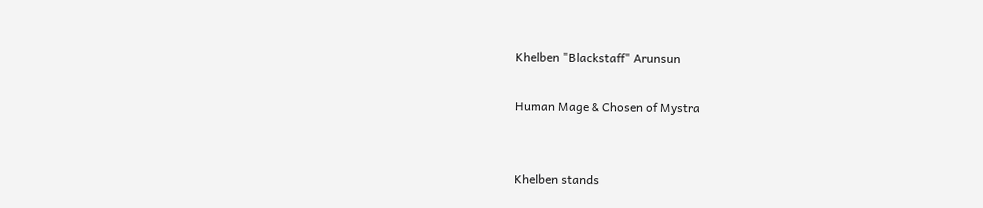Khelben "Blackstaff" Arunsun

Human Mage & Chosen of Mystra


Khelben stands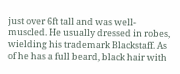just over 6ft tall and was well-muscled. He usually dressed in robes, wielding his trademark Blackstaff. As of he has a full beard, black hair with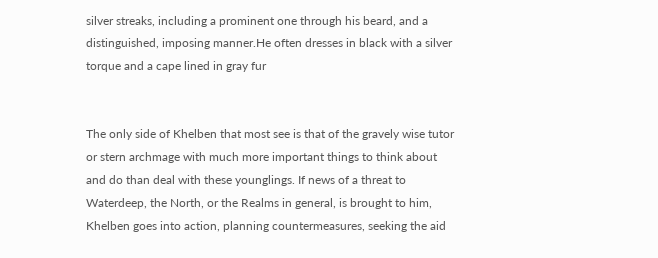silver streaks, including a prominent one through his beard, and a distinguished, imposing manner.He often dresses in black with a silver torque and a cape lined in gray fur


The only side of Khelben that most see is that of the gravely wise tutor or stern archmage with much more important things to think about and do than deal with these younglings. If news of a threat to Waterdeep, the North, or the Realms in general, is brought to him, Khelben goes into action, planning countermeasures, seeking the aid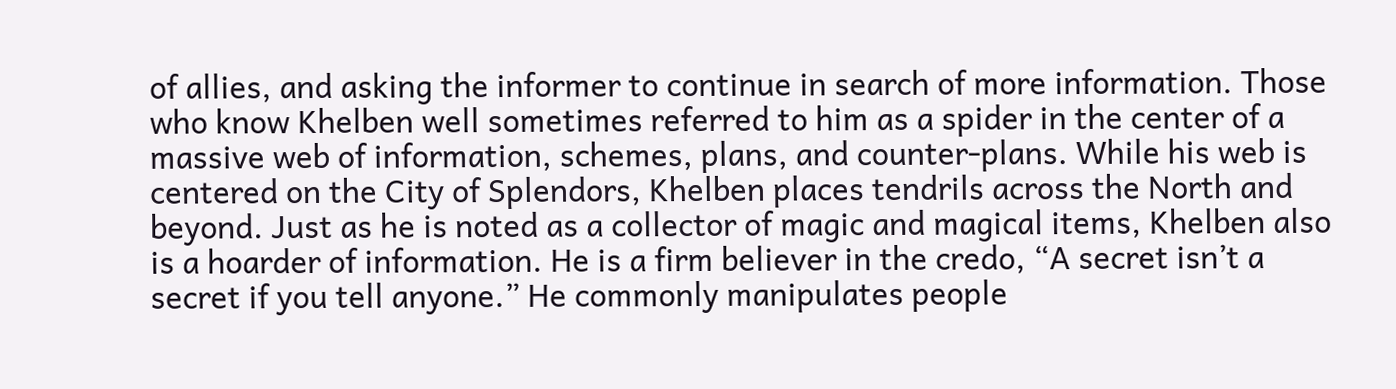of allies, and asking the informer to continue in search of more information. Those who know Khelben well sometimes referred to him as a spider in the center of a massive web of information, schemes, plans, and counter-plans. While his web is centered on the City of Splendors, Khelben places tendrils across the North and beyond. Just as he is noted as a collector of magic and magical items, Khelben also is a hoarder of information. He is a firm believer in the credo, “A secret isn’t a secret if you tell anyone.” He commonly manipulates people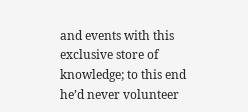and events with this exclusive store of knowledge; to this end he’d never volunteer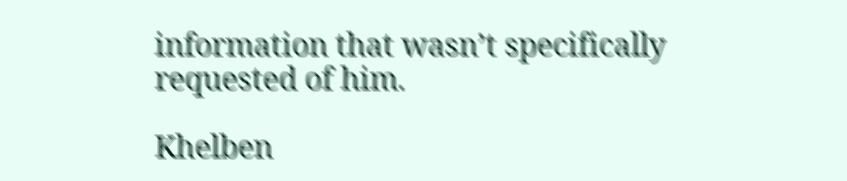information that wasn’t specifically requested of him.

Khelben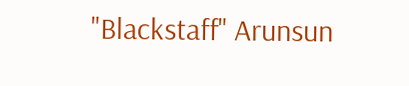"Blackstaff" Arunsun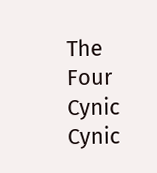The Four Cynic Cynic